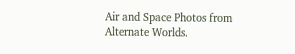Air and Space Photos from Alternate Worlds.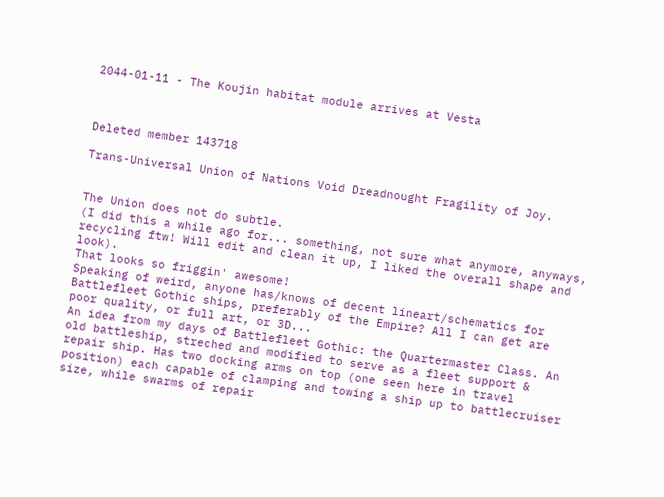2044-01-11 - The Koujin habitat module arrives at Vesta



Deleted member 143718

Trans-Universal Union of Nations Void Dreadnought Fragility of Joy.


The Union does not do subtle.
(I did this a while ago for... something, not sure what anymore, anyways, recycling ftw! Will edit and clean it up, I liked the overall shape and look).
That looks so friggin' awesome!
Speaking of weird, anyone has/knows of decent lineart/schematics for Battlefleet Gothic ships, preferably of the Empire? All I can get are poor quality, or full art, or 3D...
An idea from my days of Battlefleet Gothic: the Quartermaster Class. An old battleship, streched and modified to serve as a fleet support & repair ship. Has two docking arms on top (one seen here in travel position) each capable of clamping and towing a ship up to battlecruiser size, while swarms of repair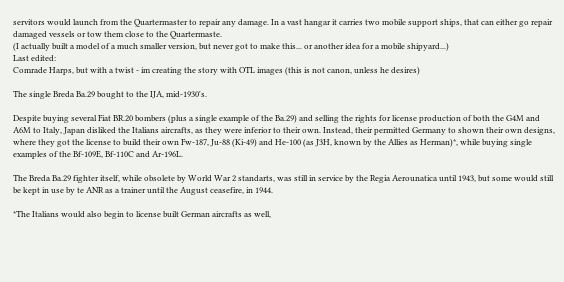servitors would launch from the Quartermaster to repair any damage. In a vast hangar it carries two mobile support ships, that can either go repair damaged vessels or tow them close to the Quartermaste.
(I actually built a model of a much smaller version, but never got to make this... or another idea for a mobile shipyard...)
Last edited:
Comrade Harps, but with a twist - im creating the story with OTL images (this is not canon, unless he desires)

The single Breda Ba.29 bought to the IJA, mid-1930's.

Despite buying several Fiat BR.20 bombers (plus a single example of the Ba.29) and selling the rights for license production of both the G4M and A6M to Italy, Japan disliked the Italians aircrafts, as they were inferior to their own. Instead, their permitted Germany to shown their own designs, where they got the license to build their own Fw-187, Ju-88 (Ki-49) and He-100 (as J3H, known by the Allies as Herman)*, while buying single examples of the Bf-109E, Bf-110C and Ar-196L.

The Breda Ba.29 fighter itself, while obsolete by World War 2 standarts, was still in service by the Regia Aerounatica until 1943, but some would still be kept in use by te ANR as a trainer until the August ceasefire, in 1944.

*The Italians would also begin to license built German aircrafts as well,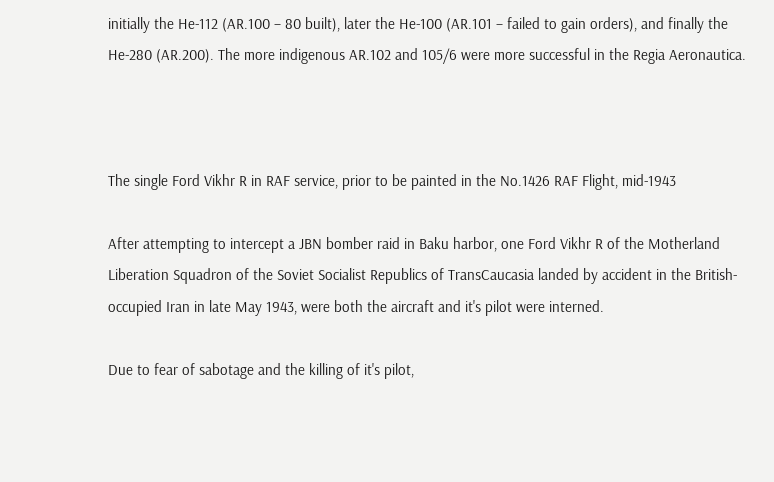initially the He-112 (AR.100 – 80 built), later the He-100 (AR.101 – failed to gain orders), and finally the He-280 (AR.200). The more indigenous AR.102 and 105/6 were more successful in the Regia Aeronautica.



The single Ford Vikhr R in RAF service, prior to be painted in the No.1426 RAF Flight, mid-1943

After attempting to intercept a JBN bomber raid in Baku harbor, one Ford Vikhr R of the Motherland Liberation Squadron of the Soviet Socialist Republics of TransCaucasia landed by accident in the British-occupied Iran in late May 1943, were both the aircraft and it's pilot were interned.

Due to fear of sabotage and the killing of it's pilot,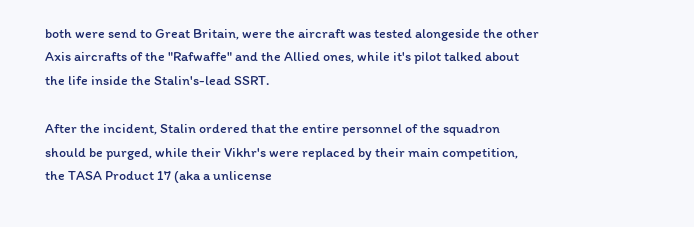both were send to Great Britain, were the aircraft was tested alongeside the other Axis aircrafts of the "Rafwaffe" and the Allied ones, while it's pilot talked about the life inside the Stalin's-lead SSRT.

After the incident, Stalin ordered that the entire personnel of the squadron should be purged, while their Vikhr's were replaced by their main competition, the TASA Product 17 (aka a unlicense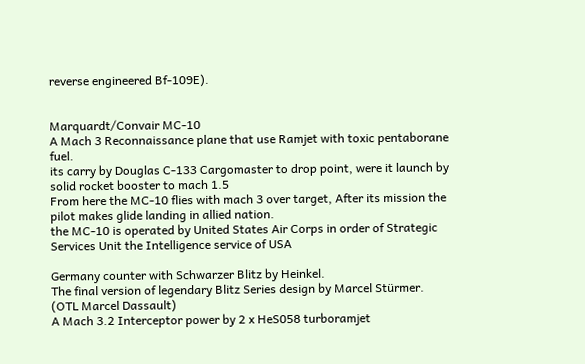reverse engineered Bf-109E).


Marquardt/Convair MC-10
A Mach 3 Reconnaissance plane that use Ramjet with toxic pentaborane fuel.
its carry by Douglas C-133 Cargomaster to drop point, were it launch by solid rocket booster to mach 1.5
From here the MC-10 flies with mach 3 over target, After its mission the pilot makes glide landing in allied nation.
the MC-10 is operated by United States Air Corps in order of Strategic Services Unit the Intelligence service of USA

Germany counter with Schwarzer Blitz by Heinkel.
The final version of legendary Blitz Series design by Marcel Stürmer. (OTL Marcel Dassault)
A Mach 3.2 Interceptor power by 2 x HeS058 turboramjet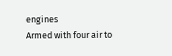engines
Armed with four air to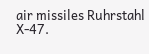air missiles Ruhrstahl X-47.